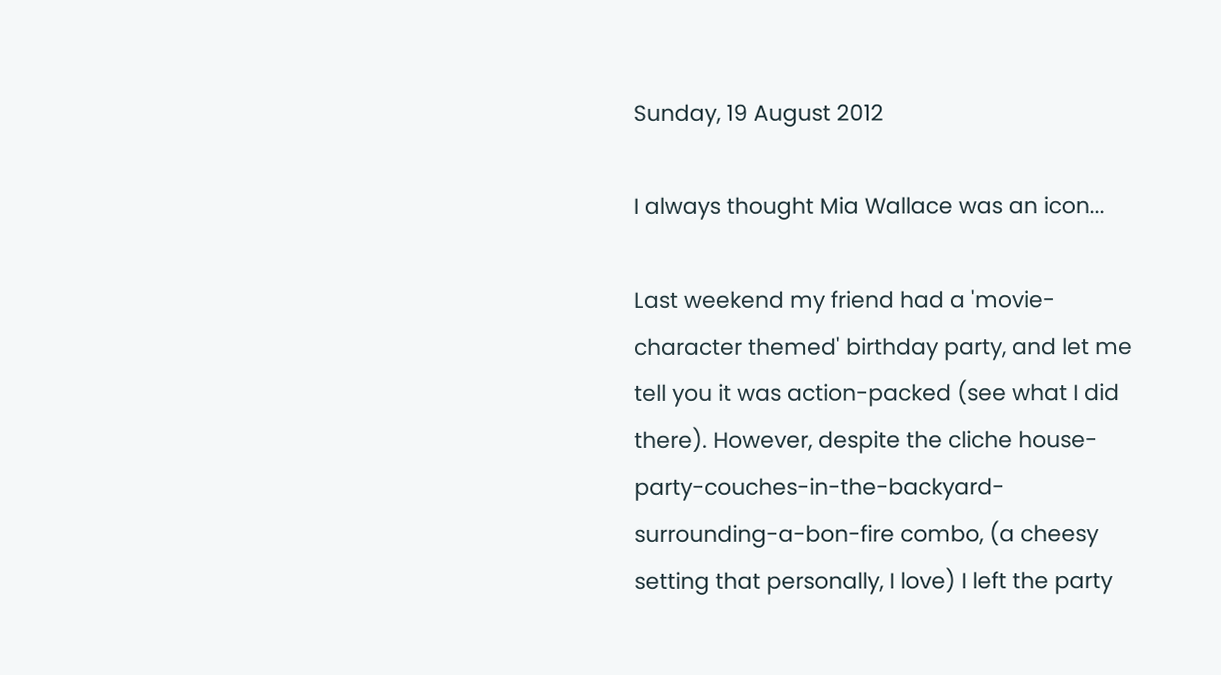Sunday, 19 August 2012

I always thought Mia Wallace was an icon...

Last weekend my friend had a 'movie-character themed' birthday party, and let me tell you it was action-packed (see what I did there). However, despite the cliche house-party-couches-in-the-backyard-surrounding-a-bon-fire combo, (a cheesy setting that personally, I love) I left the party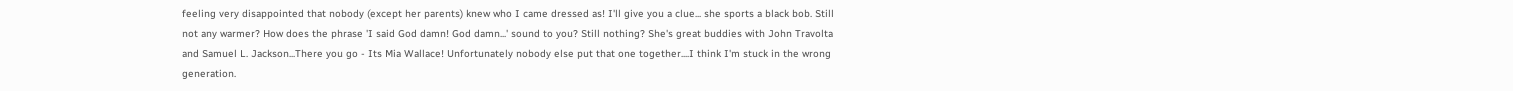feeling very disappointed that nobody (except her parents) knew who I came dressed as! I'll give you a clue... she sports a black bob. Still not any warmer? How does the phrase 'I said God damn! God damn...' sound to you? Still nothing? She's great buddies with John Travolta and Samuel L. Jackson...There you go - Its Mia Wallace! Unfortunately nobody else put that one together....I think I'm stuck in the wrong generation.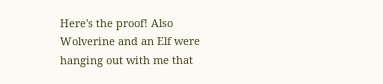Here's the proof! Also Wolverine and an Elf were hanging out with me that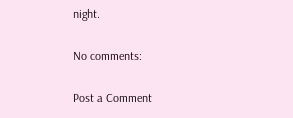night.

No comments:

Post a Comment